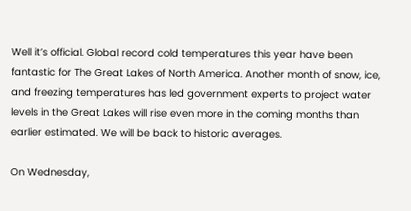Well it’s official. Global record cold temperatures this year have been fantastic for The Great Lakes of North America. Another month of snow, ice, and freezing temperatures has led government experts to project water levels in the Great Lakes will rise even more in the coming months than earlier estimated. We will be back to historic averages.

On Wednesday,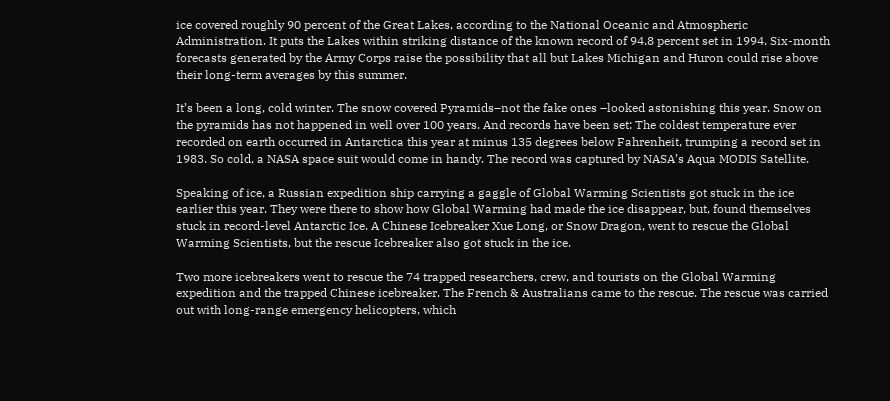ice covered roughly 90 percent of the Great Lakes, according to the National Oceanic and Atmospheric Administration. It puts the Lakes within striking distance of the known record of 94.8 percent set in 1994. Six-month forecasts generated by the Army Corps raise the possibility that all but Lakes Michigan and Huron could rise above their long-term averages by this summer.

It’s been a long, cold winter. The snow covered Pyramids–not the fake ones –looked astonishing this year. Snow on the pyramids has not happened in well over 100 years. And records have been set: The coldest temperature ever recorded on earth occurred in Antarctica this year at minus 135 degrees below Fahrenheit, trumping a record set in 1983. So cold, a NASA space suit would come in handy. The record was captured by NASA’s Aqua MODIS Satellite.

Speaking of ice, a Russian expedition ship carrying a gaggle of Global Warming Scientists got stuck in the ice earlier this year. They were there to show how Global Warming had made the ice disappear, but, found themselves stuck in record-level Antarctic Ice. A Chinese Icebreaker Xue Long, or Snow Dragon, went to rescue the Global Warming Scientists, but the rescue Icebreaker also got stuck in the ice.

Two more icebreakers went to rescue the 74 trapped researchers, crew, and tourists on the Global Warming expedition and the trapped Chinese icebreaker. The French & Australians came to the rescue. The rescue was carried out with long-range emergency helicopters, which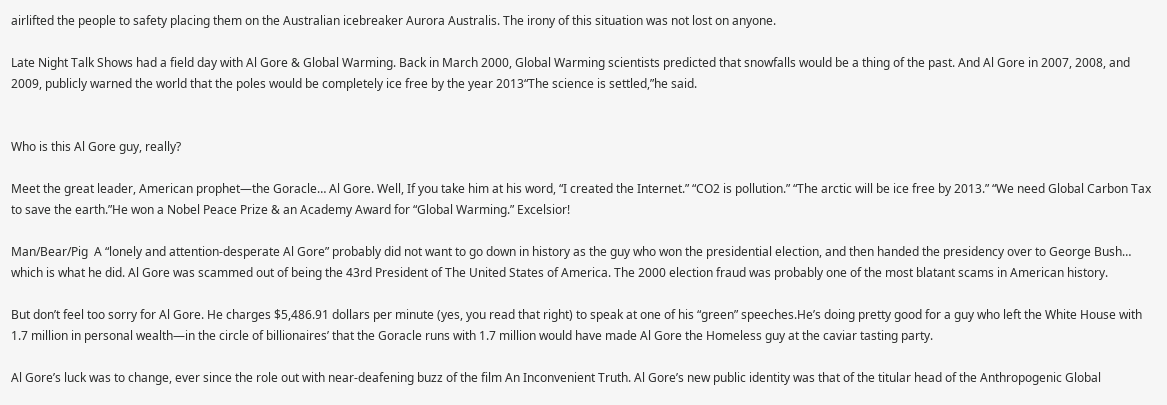airlifted the people to safety placing them on the Australian icebreaker Aurora Australis. The irony of this situation was not lost on anyone.

Late Night Talk Shows had a field day with Al Gore & Global Warming. Back in March 2000, Global Warming scientists predicted that snowfalls would be a thing of the past. And Al Gore in 2007, 2008, and 2009, publicly warned the world that the poles would be completely ice free by the year 2013“The science is settled,”he said.


Who is this Al Gore guy, really?

Meet the great leader, American prophet—the Goracle… Al Gore. Well, If you take him at his word, “I created the Internet.” “CO2 is pollution.” “The arctic will be ice free by 2013.” “We need Global Carbon Tax to save the earth.”He won a Nobel Peace Prize & an Academy Award for “Global Warming.” Excelsior!

Man/Bear/Pig  A “lonely and attention-desperate Al Gore” probably did not want to go down in history as the guy who won the presidential election, and then handed the presidency over to George Bush… which is what he did. Al Gore was scammed out of being the 43rd President of The United States of America. The 2000 election fraud was probably one of the most blatant scams in American history.

But don’t feel too sorry for Al Gore. He charges $5,486.91 dollars per minute (yes, you read that right) to speak at one of his “green” speeches.He’s doing pretty good for a guy who left the White House with 1.7 million in personal wealth—in the circle of billionaires’ that the Goracle runs with 1.7 million would have made Al Gore the Homeless guy at the caviar tasting party.

Al Gore’s luck was to change, ever since the role out with near-deafening buzz of the film An Inconvenient Truth. Al Gore’s new public identity was that of the titular head of the Anthropogenic Global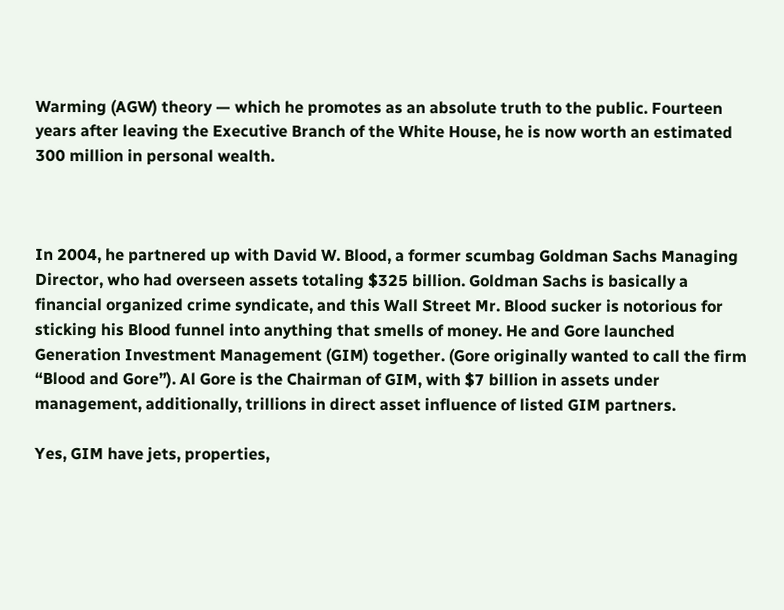Warming (AGW) theory — which he promotes as an absolute truth to the public. Fourteen years after leaving the Executive Branch of the White House, he is now worth an estimated 300 million in personal wealth.



In 2004, he partnered up with David W. Blood, a former scumbag Goldman Sachs Managing Director, who had overseen assets totaling $325 billion. Goldman Sachs is basically a financial organized crime syndicate, and this Wall Street Mr. Blood sucker is notorious for sticking his Blood funnel into anything that smells of money. He and Gore launched Generation Investment Management (GIM) together. (Gore originally wanted to call the firm “Blood and Gore”). Al Gore is the Chairman of GIM, with $7 billion in assets under management, additionally, trillions in direct asset influence of listed GIM partners.

Yes, GIM have jets, properties,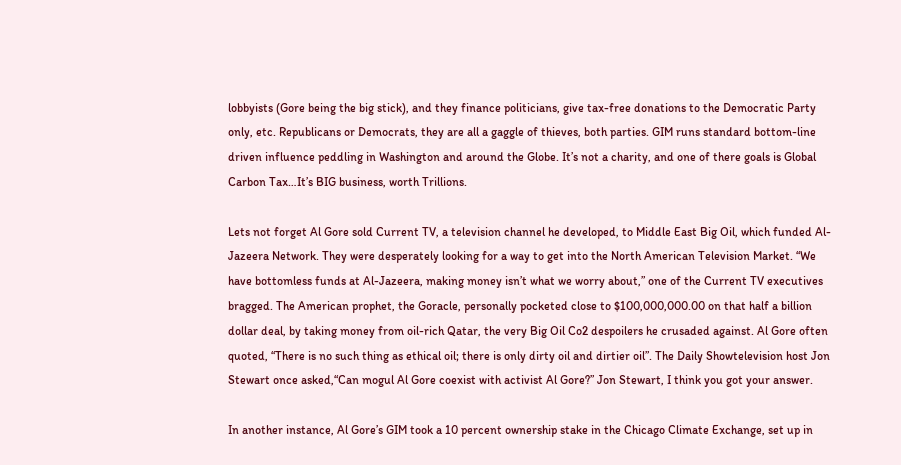lobbyists (Gore being the big stick), and they finance politicians, give tax-free donations to the Democratic Party only, etc. Republicans or Democrats, they are all a gaggle of thieves, both parties. GIM runs standard bottom-line driven influence peddling in Washington and around the Globe. It’s not a charity, and one of there goals is Global Carbon Tax…It’s BIG business, worth Trillions.

Lets not forget Al Gore sold Current TV, a television channel he developed, to Middle East Big Oil, which funded Al-Jazeera Network. They were desperately looking for a way to get into the North American Television Market. “We have bottomless funds at Al-Jazeera, making money isn’t what we worry about,” one of the Current TV executives bragged. The American prophet, the Goracle, personally pocketed close to $100,000,000.00 on that half a billion dollar deal, by taking money from oil-rich Qatar, the very Big Oil Co2 despoilers he crusaded against. Al Gore often quoted, “There is no such thing as ethical oil; there is only dirty oil and dirtier oil”. The Daily Showtelevision host Jon Stewart once asked,“Can mogul Al Gore coexist with activist Al Gore?” Jon Stewart, I think you got your answer.

In another instance, Al Gore’s GIM took a 10 percent ownership stake in the Chicago Climate Exchange, set up in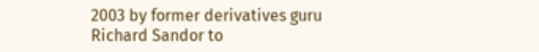2003 by former derivatives guru Richard Sandor to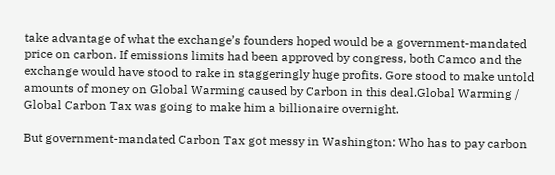take advantage of what the exchange’s founders hoped would be a government-mandated price on carbon. If emissions limits had been approved by congress, both Camco and the exchange would have stood to rake in staggeringly huge profits. Gore stood to make untold amounts of money on Global Warming caused by Carbon in this deal.Global Warming / Global Carbon Tax was going to make him a billionaire overnight.

But government-mandated Carbon Tax got messy in Washington: Who has to pay carbon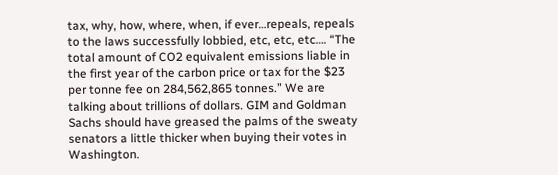tax, why, how, where, when, if ever…repeals, repeals to the laws successfully lobbied, etc, etc, etc…. “The total amount of CO2 equivalent emissions liable in the first year of the carbon price or tax for the $23 per tonne fee on 284,562,865 tonnes.” We are talking about trillions of dollars. GIM and Goldman Sachs should have greased the palms of the sweaty senators a little thicker when buying their votes in Washington.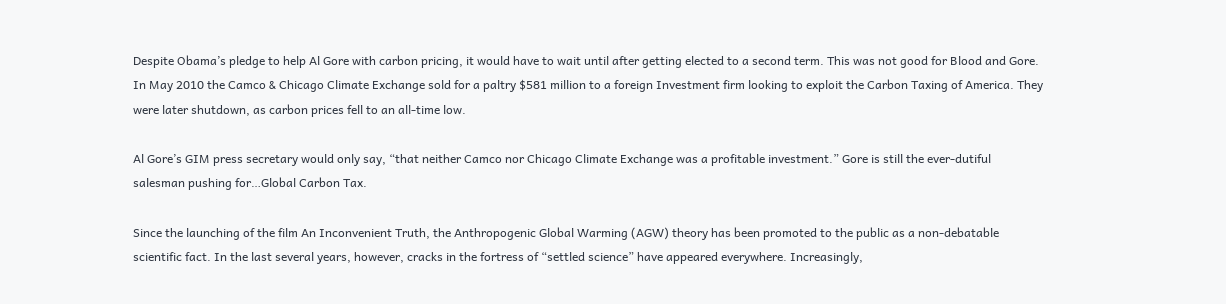Despite Obama’s pledge to help Al Gore with carbon pricing, it would have to wait until after getting elected to a second term. This was not good for Blood and Gore. In May 2010 the Camco & Chicago Climate Exchange sold for a paltry $581 million to a foreign Investment firm looking to exploit the Carbon Taxing of America. They were later shutdown, as carbon prices fell to an all-time low.

Al Gore’s GIM press secretary would only say, “that neither Camco nor Chicago Climate Exchange was a profitable investment.” Gore is still the ever-dutiful salesman pushing for…Global Carbon Tax.

Since the launching of the film An Inconvenient Truth, the Anthropogenic Global Warming (AGW) theory has been promoted to the public as a non-debatable scientific fact. In the last several years, however, cracks in the fortress of “settled science” have appeared everywhere. Increasingly,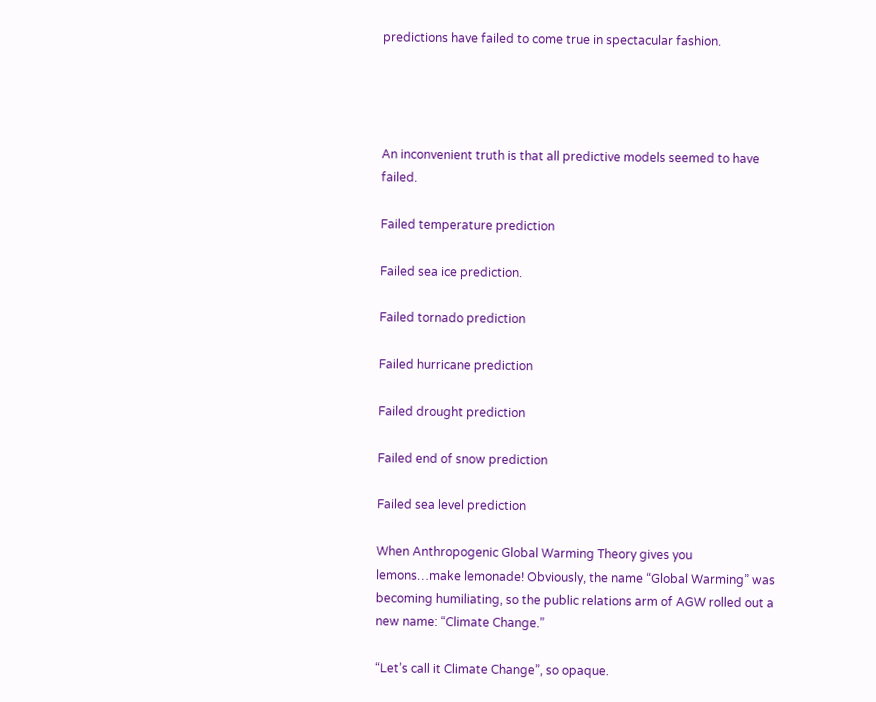predictions have failed to come true in spectacular fashion.




An inconvenient truth is that all predictive models seemed to have failed.

Failed temperature prediction

Failed sea ice prediction.

Failed tornado prediction

Failed hurricane prediction

Failed drought prediction

Failed end of snow prediction

Failed sea level prediction

When Anthropogenic Global Warming Theory gives you lemons…make lemonade! Obviously, the name “Global Warming” was becoming humiliating, so the public relations arm of AGW rolled out a new name: “Climate Change.”

“Let’s call it Climate Change”, so opaque.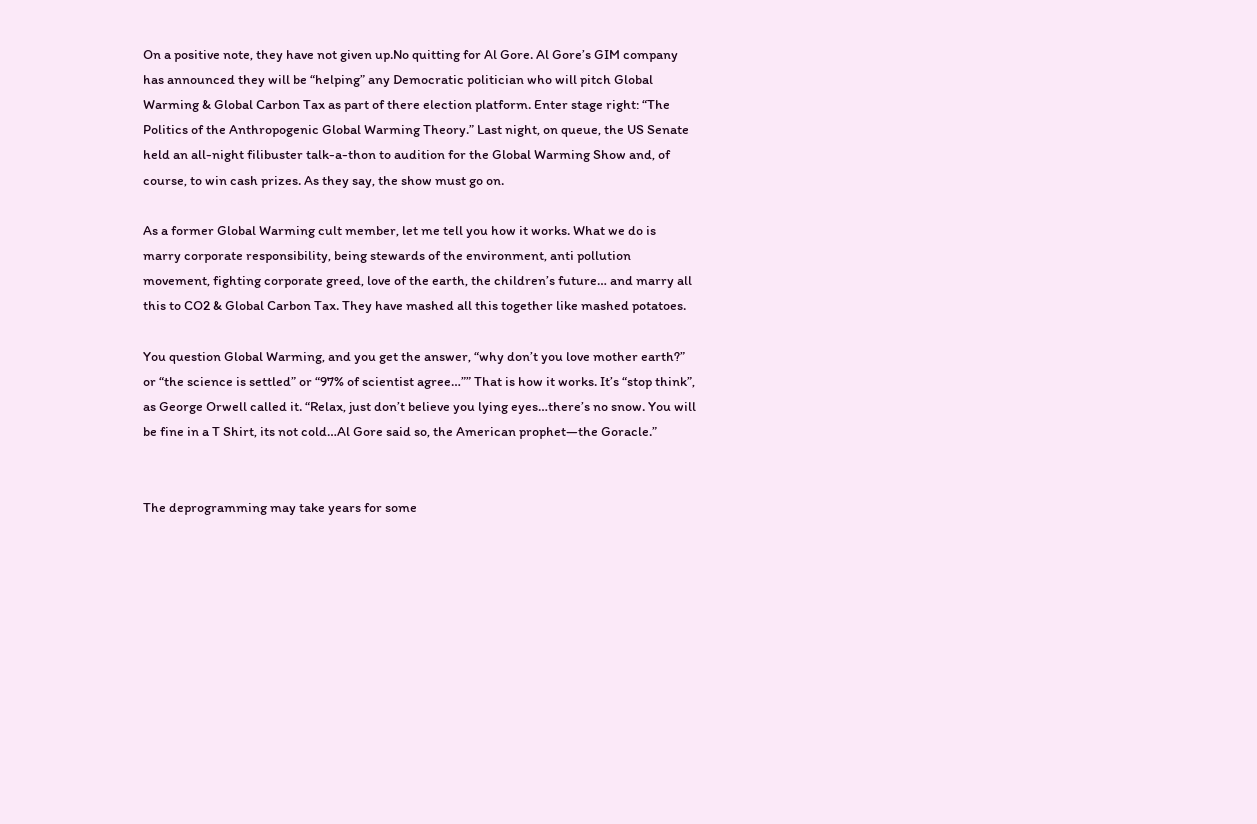On a positive note, they have not given up.No quitting for Al Gore. Al Gore’s GIM company has announced they will be “helping” any Democratic politician who will pitch Global Warming & Global Carbon Tax as part of there election platform. Enter stage right: “The Politics of the Anthropogenic Global Warming Theory.” Last night, on queue, the US Senate held an all-night filibuster talk-a-thon to audition for the Global Warming Show and, of course, to win cash prizes. As they say, the show must go on.

As a former Global Warming cult member, let me tell you how it works. What we do is marry corporate responsibility, being stewards of the environment, anti pollution movement, fighting corporate greed, love of the earth, the children’s future… and marry all this to CO2 & Global Carbon Tax. They have mashed all this together like mashed potatoes.

You question Global Warming, and you get the answer, “why don’t you love mother earth?” or “the science is settled” or “97% of scientist agree…”” That is how it works. It’s “stop think”, as George Orwell called it. “Relax, just don’t believe you lying eyes…there’s no snow. You will be fine in a T Shirt, its not cold…Al Gore said so, the American prophet—the Goracle.”


The deprogramming may take years for some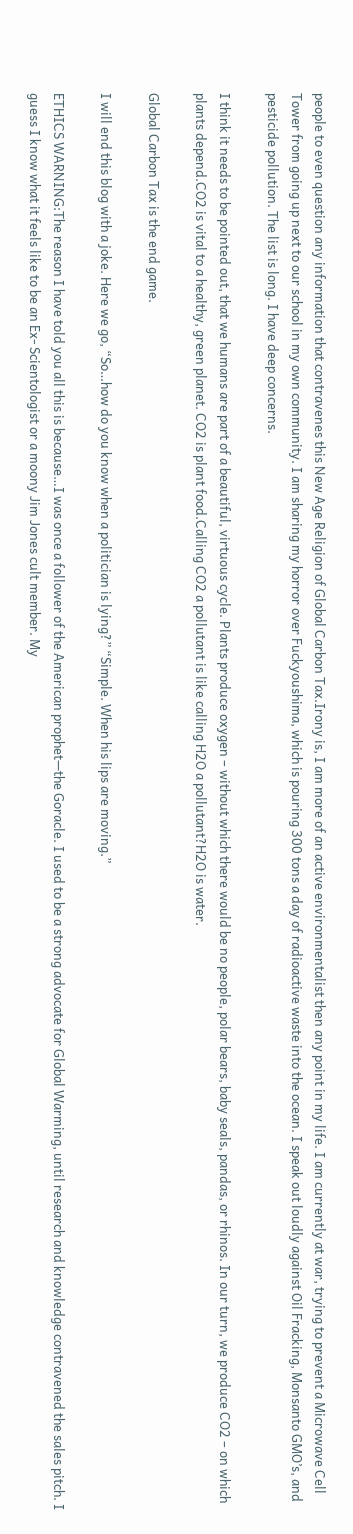people to even question any information that contravenes this New Age Religion of Global Carbon Tax.Irony is, I am more of an active environmentalist then any point in my life. I am currently at war, trying to prevent a Microwave Cell Tower from going up next to our school in my own community. I am sharing my horror over Fuckyoushima, which is pouring 300 tons a day of radioactive waste into the ocean. I speak out loudly against Oil Fracking, Monsanto GMO’s, and pesticide pollution. The list is long. I have deep concerns.

I think it needs to be pointed out, that we humans are part of a beautiful, virtuous cycle. Plants produce oxygen – without which there would be no people, polar bears, baby seals, pandas, or rhinos. In our turn, we produce CO2 – on which plants depend.CO2 is vital to a healthy, green planet. CO2 is plant food.Calling CO2 a pollutant is like calling H2O a pollutant?H2O is water.

Global Carbon Tax is the end game.

I will end this blog with a joke. Here we go, “So…how do you know when a politician is lying?” “Simple. When his lips are moving.”

ETHICS WARNING:The reason I have told you all this is because…I was once a follower of the American prophet—the Goracle. I used to be a strong advocate for Global Warming, until research and knowledge contravened the sales pitch. I guess I know what it feels like to be an Ex- Scientologist or a moony Jim Jones cult member. My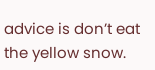advice is don’t eat the yellow snow.